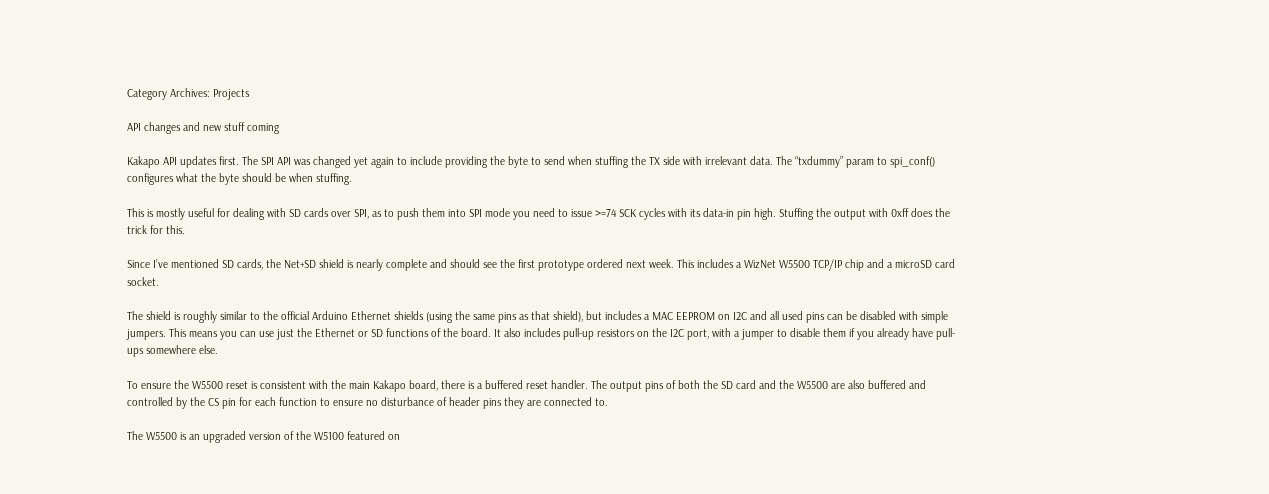Category Archives: Projects

API changes and new stuff coming

Kakapo API updates first. The SPI API was changed yet again to include providing the byte to send when stuffing the TX side with irrelevant data. The “txdummy” param to spi_conf() configures what the byte should be when stuffing.

This is mostly useful for dealing with SD cards over SPI, as to push them into SPI mode you need to issue >=74 SCK cycles with its data-in pin high. Stuffing the output with 0xff does the trick for this.

Since I’ve mentioned SD cards, the Net+SD shield is nearly complete and should see the first prototype ordered next week. This includes a WizNet W5500 TCP/IP chip and a microSD card socket.

The shield is roughly similar to the official Arduino Ethernet shields (using the same pins as that shield), but includes a MAC EEPROM on I2C and all used pins can be disabled with simple jumpers. This means you can use just the Ethernet or SD functions of the board. It also includes pull-up resistors on the I2C port, with a jumper to disable them if you already have pull-ups somewhere else.

To ensure the W5500 reset is consistent with the main Kakapo board, there is a buffered reset handler. The output pins of both the SD card and the W5500 are also buffered and controlled by the CS pin for each function to ensure no disturbance of header pins they are connected to.

The W5500 is an upgraded version of the W5100 featured on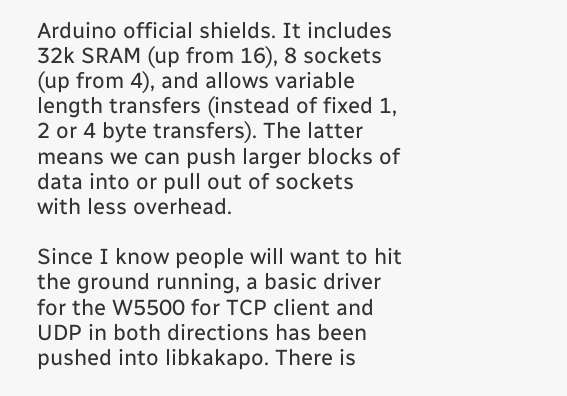Arduino official shields. It includes 32k SRAM (up from 16), 8 sockets (up from 4), and allows variable length transfers (instead of fixed 1, 2 or 4 byte transfers). The latter means we can push larger blocks of data into or pull out of sockets with less overhead.

Since I know people will want to hit the ground running, a basic driver for the W5500 for TCP client and UDP in both directions has been pushed into libkakapo. There is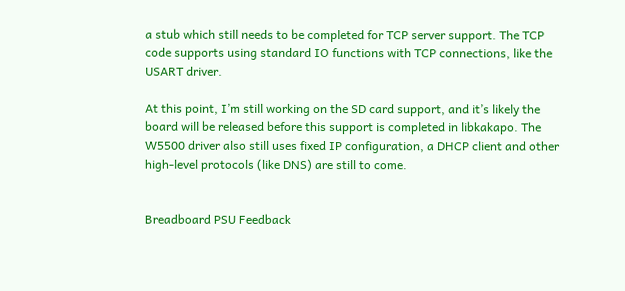a stub which still needs to be completed for TCP server support. The TCP code supports using standard IO functions with TCP connections, like the USART driver.

At this point, I’m still working on the SD card support, and it’s likely the board will be released before this support is completed in libkakapo. The W5500 driver also still uses fixed IP configuration, a DHCP client and other high-level protocols (like DNS) are still to come.


Breadboard PSU Feedback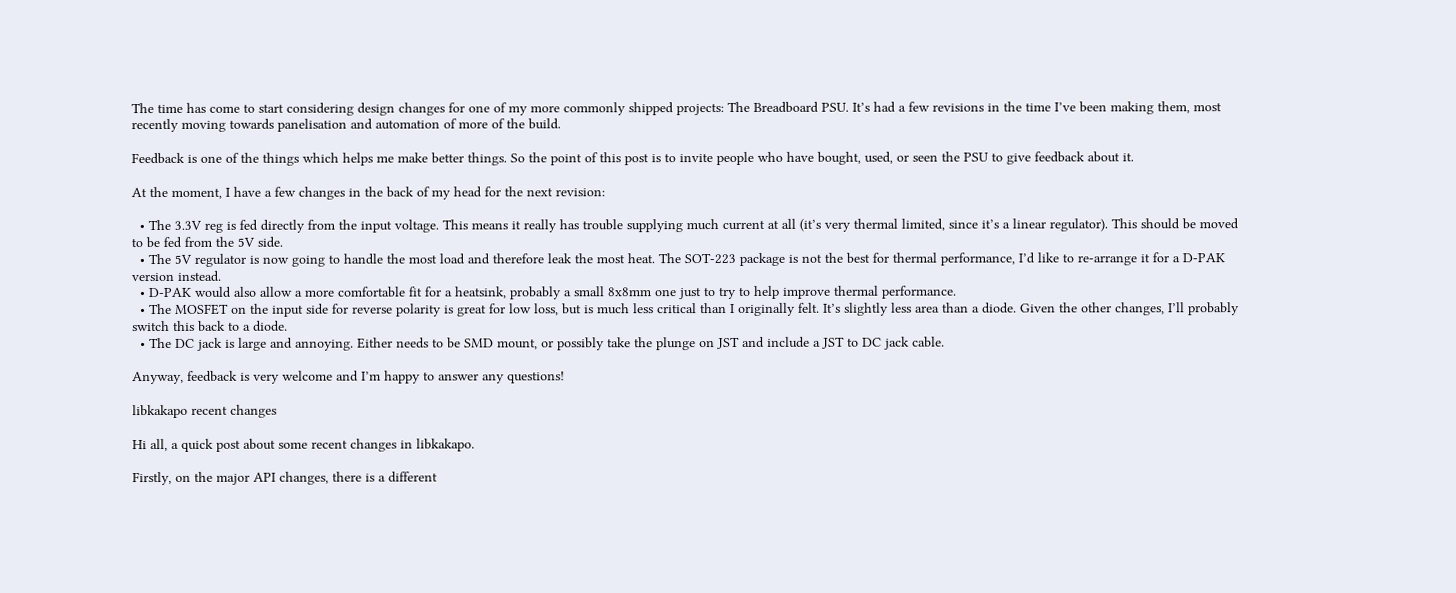The time has come to start considering design changes for one of my more commonly shipped projects: The Breadboard PSU. It’s had a few revisions in the time I’ve been making them, most recently moving towards panelisation and automation of more of the build.

Feedback is one of the things which helps me make better things. So the point of this post is to invite people who have bought, used, or seen the PSU to give feedback about it.

At the moment, I have a few changes in the back of my head for the next revision:

  • The 3.3V reg is fed directly from the input voltage. This means it really has trouble supplying much current at all (it’s very thermal limited, since it’s a linear regulator). This should be moved to be fed from the 5V side.
  • The 5V regulator is now going to handle the most load and therefore leak the most heat. The SOT-223 package is not the best for thermal performance, I’d like to re-arrange it for a D-PAK version instead.
  • D-PAK would also allow a more comfortable fit for a heatsink, probably a small 8x8mm one just to try to help improve thermal performance.
  • The MOSFET on the input side for reverse polarity is great for low loss, but is much less critical than I originally felt. It’s slightly less area than a diode. Given the other changes, I’ll probably switch this back to a diode.
  • The DC jack is large and annoying. Either needs to be SMD mount, or possibly take the plunge on JST and include a JST to DC jack cable.

Anyway, feedback is very welcome and I’m happy to answer any questions!

libkakapo recent changes

Hi all, a quick post about some recent changes in libkakapo.

Firstly, on the major API changes, there is a different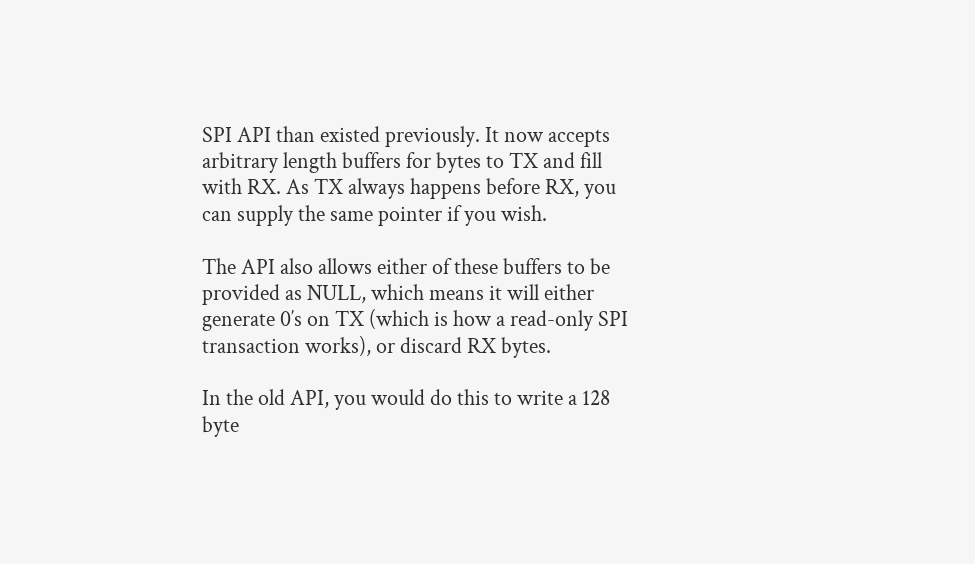SPI API than existed previously. It now accepts arbitrary length buffers for bytes to TX and fill with RX. As TX always happens before RX, you can supply the same pointer if you wish.

The API also allows either of these buffers to be provided as NULL, which means it will either generate 0′s on TX (which is how a read-only SPI transaction works), or discard RX bytes.

In the old API, you would do this to write a 128 byte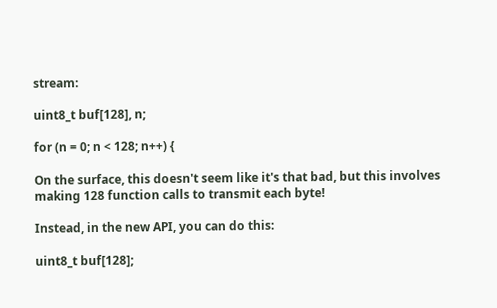stream:

uint8_t buf[128], n;

for (n = 0; n < 128; n++) {

On the surface, this doesn't seem like it's that bad, but this involves making 128 function calls to transmit each byte!

Instead, in the new API, you can do this:

uint8_t buf[128];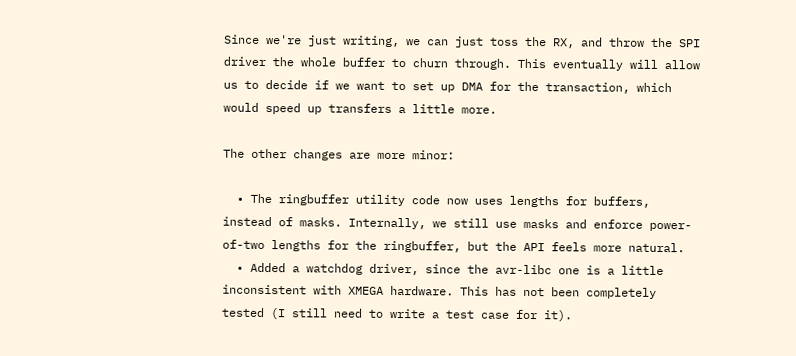Since we're just writing, we can just toss the RX, and throw the SPI driver the whole buffer to churn through. This eventually will allow us to decide if we want to set up DMA for the transaction, which would speed up transfers a little more.

The other changes are more minor:

  • The ringbuffer utility code now uses lengths for buffers, instead of masks. Internally, we still use masks and enforce power-of-two lengths for the ringbuffer, but the API feels more natural.
  • Added a watchdog driver, since the avr-libc one is a little inconsistent with XMEGA hardware. This has not been completely tested (I still need to write a test case for it).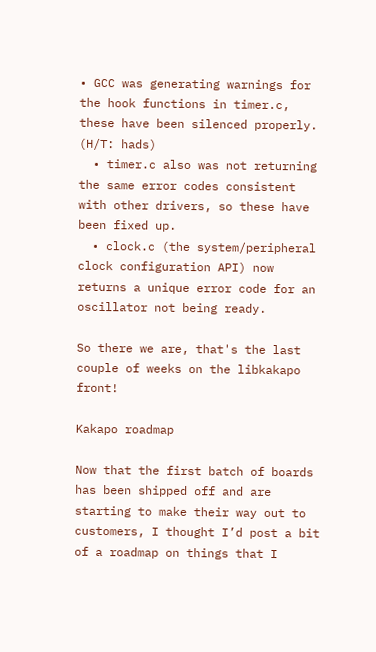• GCC was generating warnings for the hook functions in timer.c, these have been silenced properly. (H/T: hads)
  • timer.c also was not returning the same error codes consistent with other drivers, so these have been fixed up.
  • clock.c (the system/peripheral clock configuration API) now returns a unique error code for an oscillator not being ready.

So there we are, that's the last couple of weeks on the libkakapo front!

Kakapo roadmap

Now that the first batch of boards has been shipped off and are starting to make their way out to customers, I thought I’d post a bit of a roadmap on things that I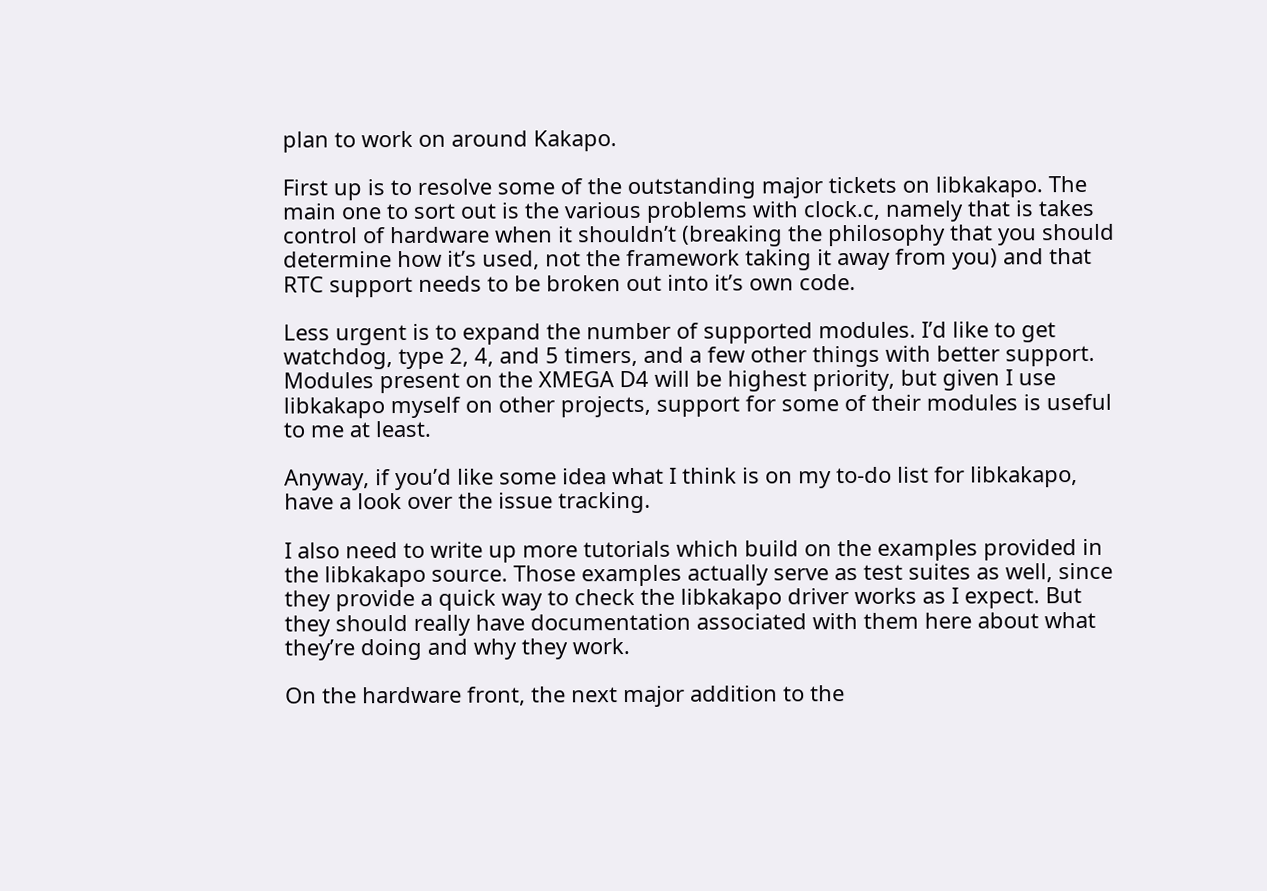plan to work on around Kakapo.

First up is to resolve some of the outstanding major tickets on libkakapo. The main one to sort out is the various problems with clock.c, namely that is takes control of hardware when it shouldn’t (breaking the philosophy that you should determine how it’s used, not the framework taking it away from you) and that RTC support needs to be broken out into it’s own code.

Less urgent is to expand the number of supported modules. I’d like to get watchdog, type 2, 4, and 5 timers, and a few other things with better support. Modules present on the XMEGA D4 will be highest priority, but given I use libkakapo myself on other projects, support for some of their modules is useful to me at least.

Anyway, if you’d like some idea what I think is on my to-do list for libkakapo, have a look over the issue tracking.

I also need to write up more tutorials which build on the examples provided in the libkakapo source. Those examples actually serve as test suites as well, since they provide a quick way to check the libkakapo driver works as I expect. But they should really have documentation associated with them here about what they’re doing and why they work.

On the hardware front, the next major addition to the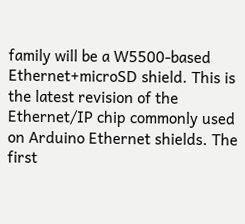family will be a W5500-based Ethernet+microSD shield. This is the latest revision of the Ethernet/IP chip commonly used on Arduino Ethernet shields. The first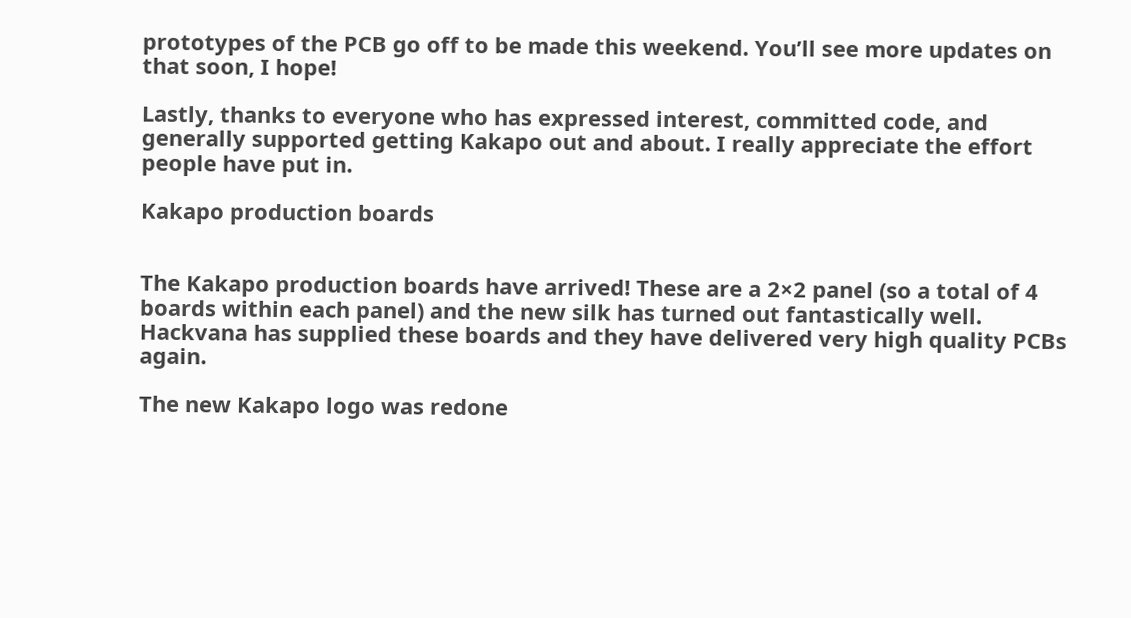prototypes of the PCB go off to be made this weekend. You’ll see more updates on that soon, I hope!

Lastly, thanks to everyone who has expressed interest, committed code, and generally supported getting Kakapo out and about. I really appreciate the effort people have put in.

Kakapo production boards


The Kakapo production boards have arrived! These are a 2×2 panel (so a total of 4 boards within each panel) and the new silk has turned out fantastically well. Hackvana has supplied these boards and they have delivered very high quality PCBs again.

The new Kakapo logo was redone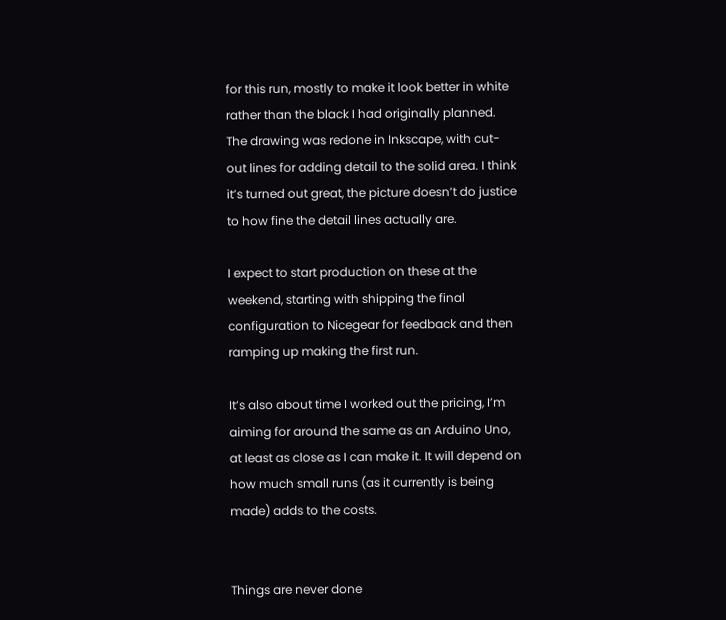for this run, mostly to make it look better in white rather than the black I had originally planned. The drawing was redone in Inkscape, with cut-out lines for adding detail to the solid area. I think it’s turned out great, the picture doesn’t do justice to how fine the detail lines actually are.

I expect to start production on these at the weekend, starting with shipping the final configuration to Nicegear for feedback and then ramping up making the first run.

It’s also about time I worked out the pricing, I’m aiming for around the same as an Arduino Uno, at least as close as I can make it. It will depend on how much small runs (as it currently is being made) adds to the costs.


Things are never done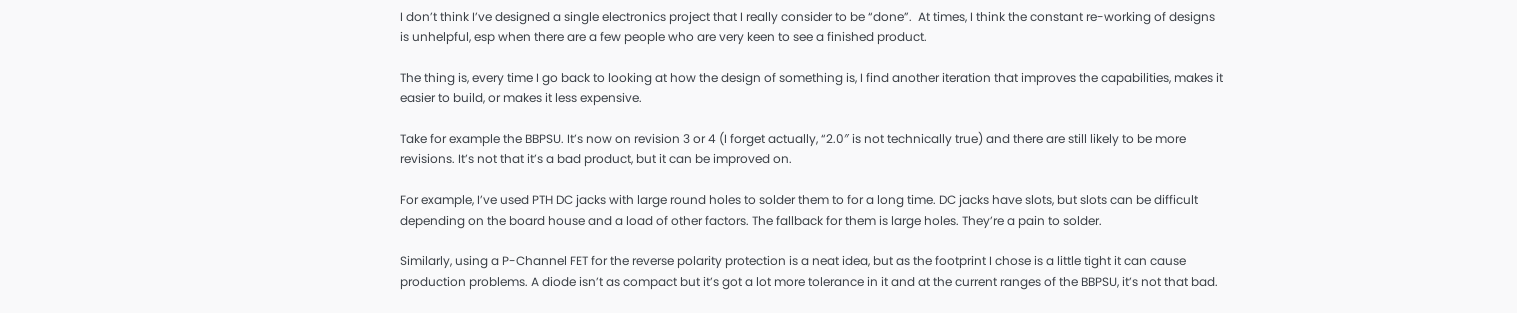I don’t think I’ve designed a single electronics project that I really consider to be “done”.  At times, I think the constant re-working of designs is unhelpful, esp when there are a few people who are very keen to see a finished product.

The thing is, every time I go back to looking at how the design of something is, I find another iteration that improves the capabilities, makes it easier to build, or makes it less expensive.

Take for example the BBPSU. It’s now on revision 3 or 4 (I forget actually, “2.0″ is not technically true) and there are still likely to be more revisions. It’s not that it’s a bad product, but it can be improved on.

For example, I’ve used PTH DC jacks with large round holes to solder them to for a long time. DC jacks have slots, but slots can be difficult depending on the board house and a load of other factors. The fallback for them is large holes. They’re a pain to solder.

Similarly, using a P-Channel FET for the reverse polarity protection is a neat idea, but as the footprint I chose is a little tight it can cause production problems. A diode isn’t as compact but it’s got a lot more tolerance in it and at the current ranges of the BBPSU, it’s not that bad.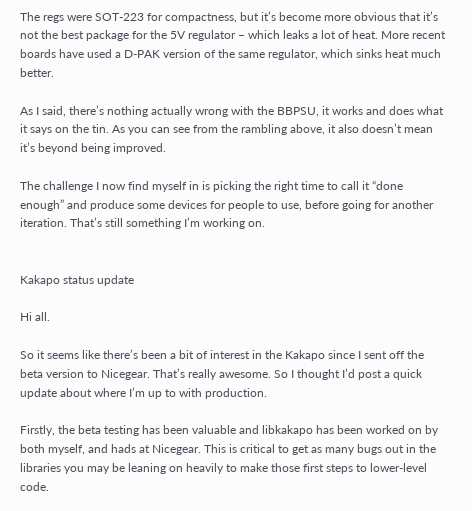The regs were SOT-223 for compactness, but it’s become more obvious that it’s not the best package for the 5V regulator – which leaks a lot of heat. More recent boards have used a D-PAK version of the same regulator, which sinks heat much better.

As I said, there’s nothing actually wrong with the BBPSU, it works and does what it says on the tin. As you can see from the rambling above, it also doesn’t mean it’s beyond being improved.

The challenge I now find myself in is picking the right time to call it “done enough” and produce some devices for people to use, before going for another iteration. That’s still something I’m working on.


Kakapo status update

Hi all.

So it seems like there’s been a bit of interest in the Kakapo since I sent off the beta version to Nicegear. That’s really awesome. So I thought I’d post a quick update about where I’m up to with production.

Firstly, the beta testing has been valuable and libkakapo has been worked on by both myself, and hads at Nicegear. This is critical to get as many bugs out in the libraries you may be leaning on heavily to make those first steps to lower-level code.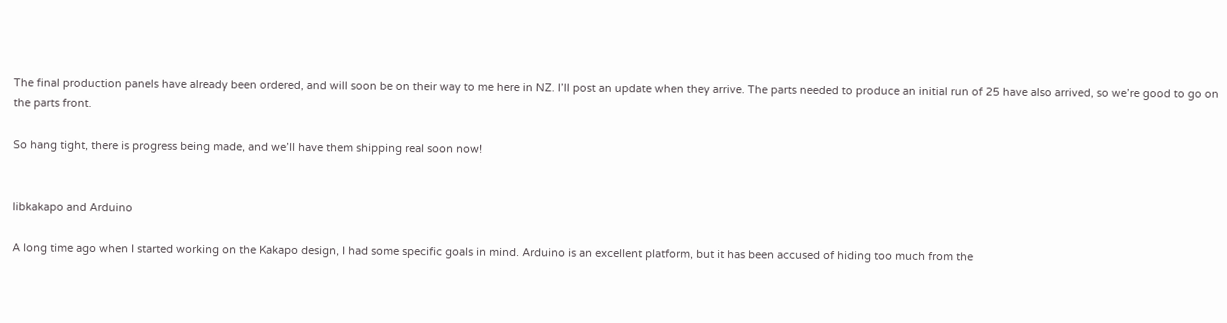The final production panels have already been ordered, and will soon be on their way to me here in NZ. I’ll post an update when they arrive. The parts needed to produce an initial run of 25 have also arrived, so we’re good to go on the parts front.

So hang tight, there is progress being made, and we’ll have them shipping real soon now!


libkakapo and Arduino

A long time ago when I started working on the Kakapo design, I had some specific goals in mind. Arduino is an excellent platform, but it has been accused of hiding too much from the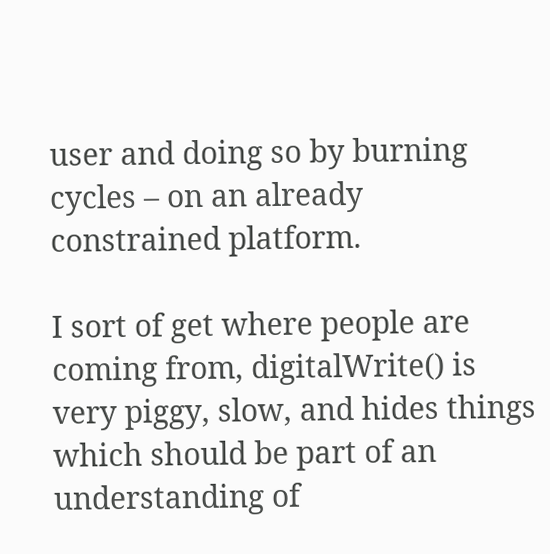user and doing so by burning cycles – on an already constrained platform.

I sort of get where people are coming from, digitalWrite() is very piggy, slow, and hides things which should be part of an understanding of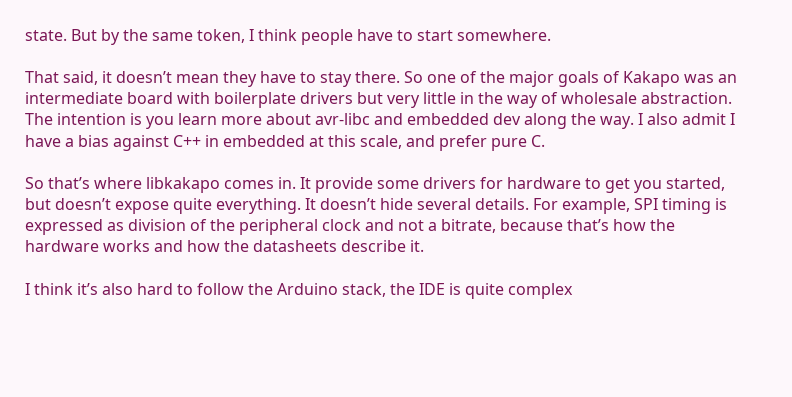state. But by the same token, I think people have to start somewhere.

That said, it doesn’t mean they have to stay there. So one of the major goals of Kakapo was an intermediate board with boilerplate drivers but very little in the way of wholesale abstraction. The intention is you learn more about avr-libc and embedded dev along the way. I also admit I have a bias against C++ in embedded at this scale, and prefer pure C.

So that’s where libkakapo comes in. It provide some drivers for hardware to get you started, but doesn’t expose quite everything. It doesn’t hide several details. For example, SPI timing is expressed as division of the peripheral clock and not a bitrate, because that’s how the hardware works and how the datasheets describe it.

I think it’s also hard to follow the Arduino stack, the IDE is quite complex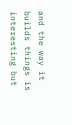and the way it builds things is interesting but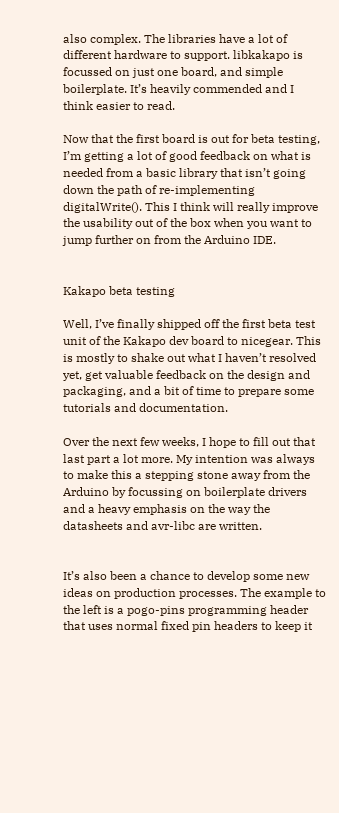also complex. The libraries have a lot of different hardware to support. libkakapo is focussed on just one board, and simple boilerplate. It’s heavily commended and I think easier to read.

Now that the first board is out for beta testing, I’m getting a lot of good feedback on what is needed from a basic library that isn’t going down the path of re-implementing digitalWrite(). This I think will really improve the usability out of the box when you want to jump further on from the Arduino IDE.


Kakapo beta testing

Well, I’ve finally shipped off the first beta test unit of the Kakapo dev board to nicegear. This is mostly to shake out what I haven’t resolved yet, get valuable feedback on the design and packaging, and a bit of time to prepare some tutorials and documentation.

Over the next few weeks, I hope to fill out that last part a lot more. My intention was always to make this a stepping stone away from the Arduino by focussing on boilerplate drivers and a heavy emphasis on the way the datasheets and avr-libc are written.


It’s also been a chance to develop some new ideas on production processes. The example to the left is a pogo-pins programming header that uses normal fixed pin headers to keep it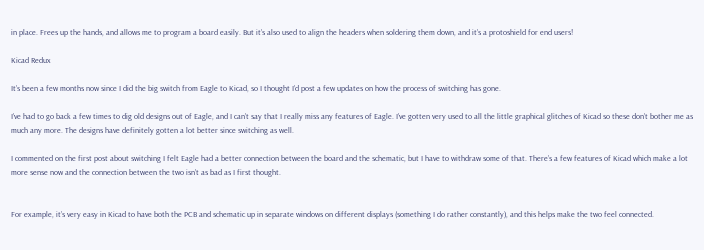in place. Frees up the hands, and allows me to program a board easily. But it’s also used to align the headers when soldering them down, and it’s a protoshield for end users!

Kicad Redux

It’s been a few months now since I did the big switch from Eagle to Kicad, so I thought I’d post a few updates on how the process of switching has gone.

I’ve had to go back a few times to dig old designs out of Eagle, and I can’t say that I really miss any features of Eagle. I’ve gotten very used to all the little graphical glitches of Kicad so these don’t bother me as much any more. The designs have definitely gotten a lot better since switching as well.

I commented on the first post about switching I felt Eagle had a better connection between the board and the schematic, but I have to withdraw some of that. There’s a few features of Kicad which make a lot more sense now and the connection between the two isn’t as bad as I first thought.


For example, it’s very easy in Kicad to have both the PCB and schematic up in separate windows on different displays (something I do rather constantly), and this helps make the two feel connected.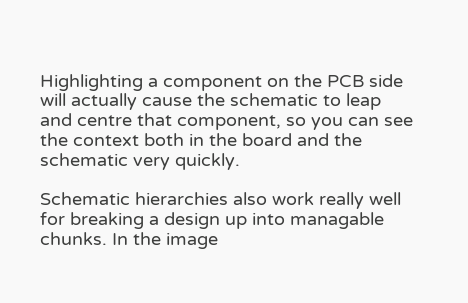Highlighting a component on the PCB side will actually cause the schematic to leap and centre that component, so you can see the context both in the board and the schematic very quickly.

Schematic hierarchies also work really well for breaking a design up into managable chunks. In the image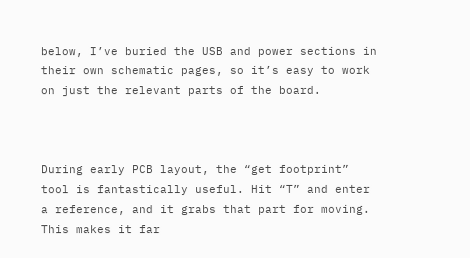below, I’ve buried the USB and power sections in their own schematic pages, so it’s easy to work on just the relevant parts of the board.



During early PCB layout, the “get footprint” tool is fantastically useful. Hit “T” and enter a reference, and it grabs that part for moving. This makes it far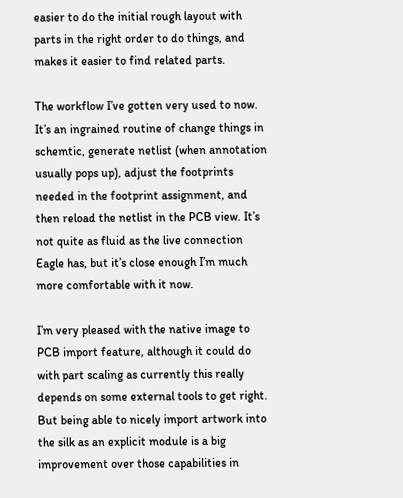easier to do the initial rough layout with parts in the right order to do things, and makes it easier to find related parts.

The workflow I’ve gotten very used to now. It’s an ingrained routine of change things in schemtic, generate netlist (when annotation usually pops up), adjust the footprints needed in the footprint assignment, and then reload the netlist in the PCB view. It’s not quite as fluid as the live connection Eagle has, but it’s close enough I’m much more comfortable with it now.

I’m very pleased with the native image to PCB import feature, although it could do with part scaling as currently this really depends on some external tools to get right. But being able to nicely import artwork into the silk as an explicit module is a big improvement over those capabilities in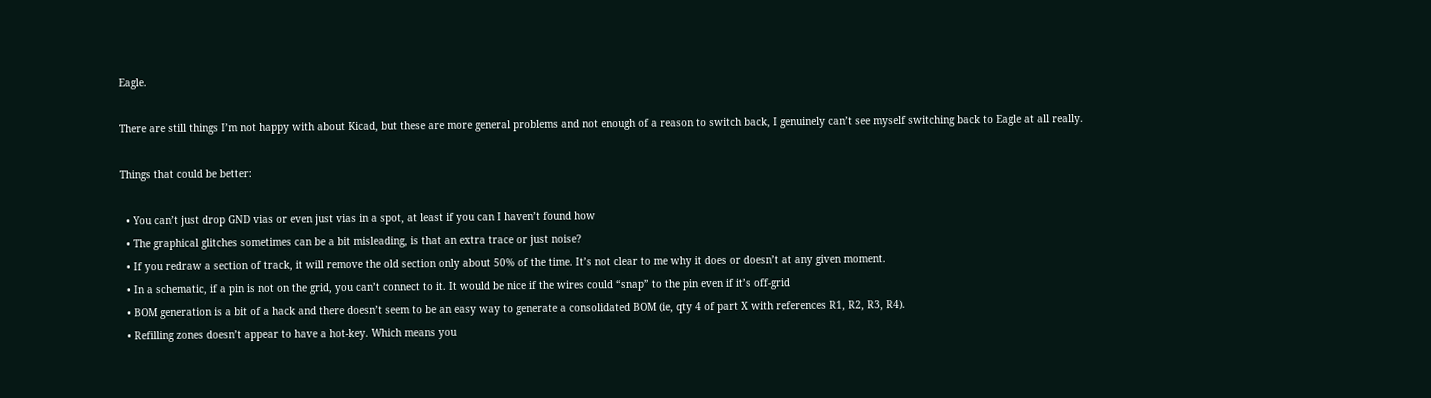Eagle.

There are still things I’m not happy with about Kicad, but these are more general problems and not enough of a reason to switch back, I genuinely can’t see myself switching back to Eagle at all really.

Things that could be better:

  • You can’t just drop GND vias or even just vias in a spot, at least if you can I haven’t found how
  • The graphical glitches sometimes can be a bit misleading, is that an extra trace or just noise?
  • If you redraw a section of track, it will remove the old section only about 50% of the time. It’s not clear to me why it does or doesn’t at any given moment.
  • In a schematic, if a pin is not on the grid, you can’t connect to it. It would be nice if the wires could “snap” to the pin even if it’s off-grid
  • BOM generation is a bit of a hack and there doesn’t seem to be an easy way to generate a consolidated BOM (ie, qty 4 of part X with references R1, R2, R3, R4).
  • Refilling zones doesn’t appear to have a hot-key. Which means you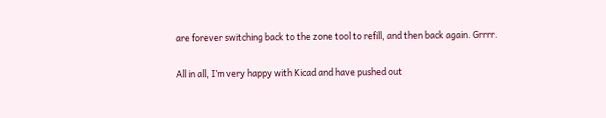are forever switching back to the zone tool to refill, and then back again. Grrrr.

All in all, I’m very happy with Kicad and have pushed out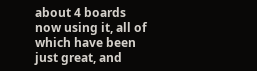about 4 boards now using it, all of which have been just great, and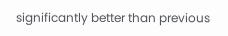significantly better than previous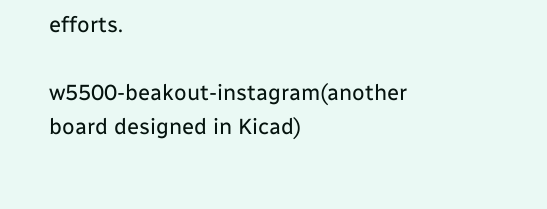efforts.

w5500-beakout-instagram(another board designed in Kicad)